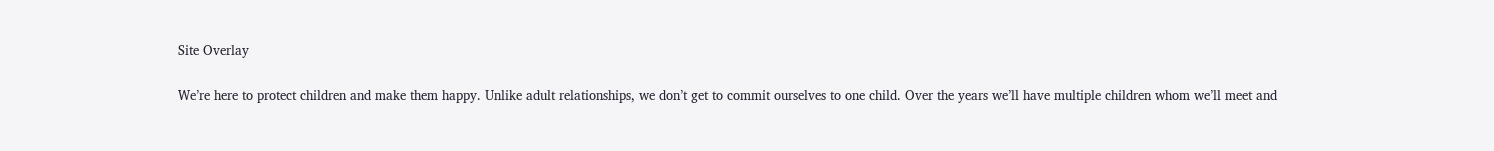Site Overlay

We’re here to protect children and make them happy. Unlike adult relationships, we don’t get to commit ourselves to one child. Over the years we’ll have multiple children whom we’ll meet and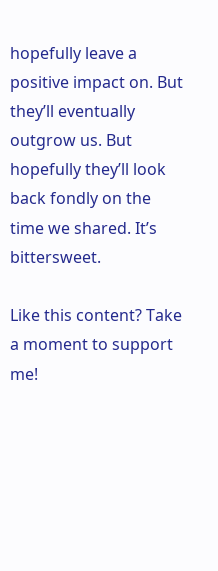hopefully leave a positive impact on. But they’ll eventually outgrow us. But hopefully they’ll look back fondly on the time we shared. It’s bittersweet.

Like this content? Take a moment to support me!